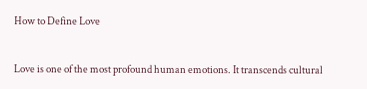How to Define Love


Love is one of the most profound human emotions. It transcends cultural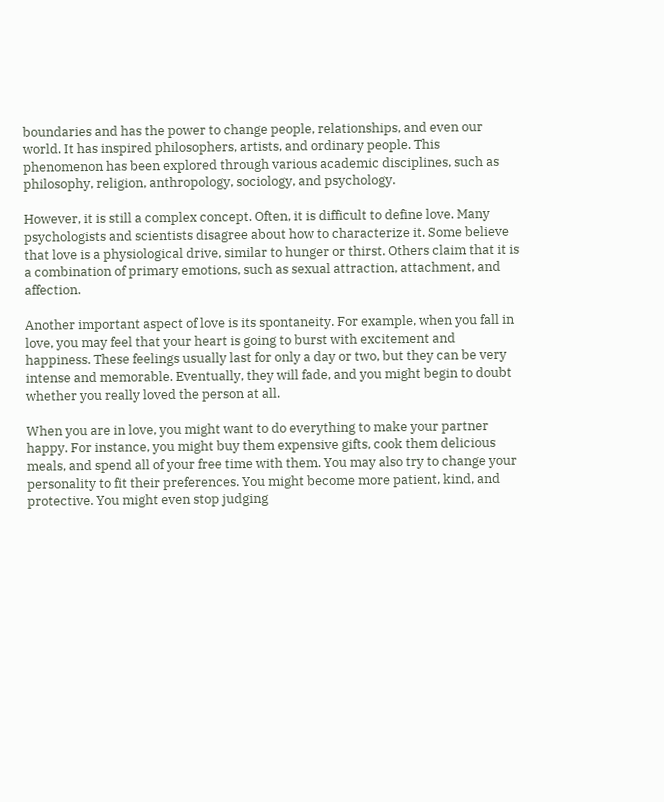boundaries and has the power to change people, relationships, and even our world. It has inspired philosophers, artists, and ordinary people. This phenomenon has been explored through various academic disciplines, such as philosophy, religion, anthropology, sociology, and psychology.

However, it is still a complex concept. Often, it is difficult to define love. Many psychologists and scientists disagree about how to characterize it. Some believe that love is a physiological drive, similar to hunger or thirst. Others claim that it is a combination of primary emotions, such as sexual attraction, attachment, and affection.

Another important aspect of love is its spontaneity. For example, when you fall in love, you may feel that your heart is going to burst with excitement and happiness. These feelings usually last for only a day or two, but they can be very intense and memorable. Eventually, they will fade, and you might begin to doubt whether you really loved the person at all.

When you are in love, you might want to do everything to make your partner happy. For instance, you might buy them expensive gifts, cook them delicious meals, and spend all of your free time with them. You may also try to change your personality to fit their preferences. You might become more patient, kind, and protective. You might even stop judging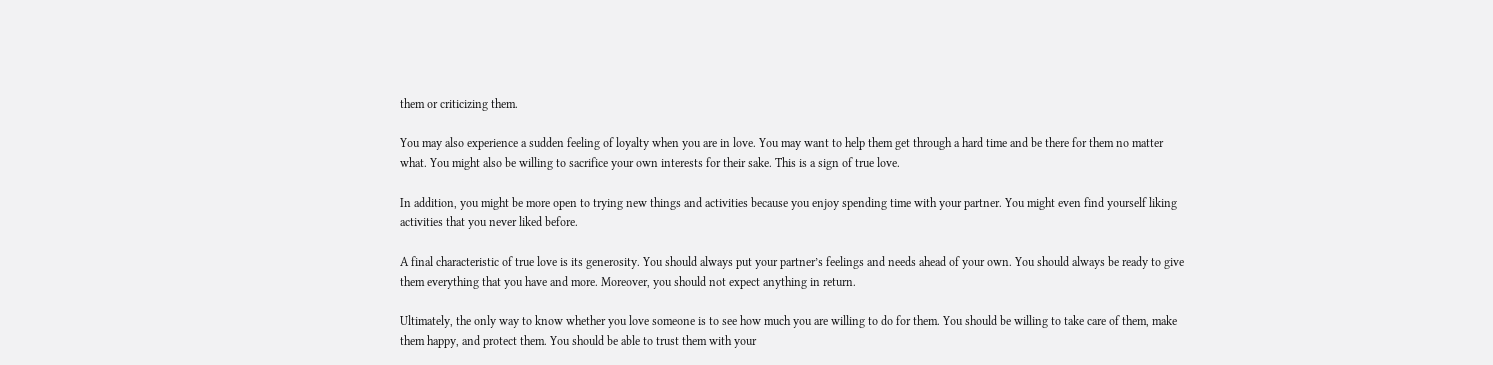them or criticizing them.

You may also experience a sudden feeling of loyalty when you are in love. You may want to help them get through a hard time and be there for them no matter what. You might also be willing to sacrifice your own interests for their sake. This is a sign of true love.

In addition, you might be more open to trying new things and activities because you enjoy spending time with your partner. You might even find yourself liking activities that you never liked before.

A final characteristic of true love is its generosity. You should always put your partner’s feelings and needs ahead of your own. You should always be ready to give them everything that you have and more. Moreover, you should not expect anything in return.

Ultimately, the only way to know whether you love someone is to see how much you are willing to do for them. You should be willing to take care of them, make them happy, and protect them. You should be able to trust them with your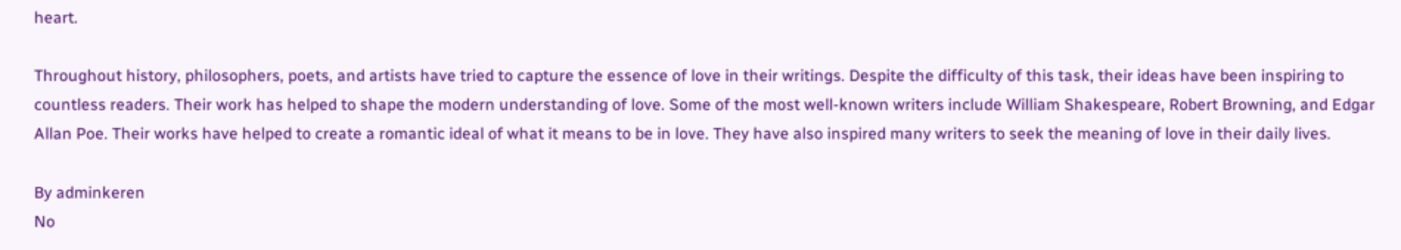heart.

Throughout history, philosophers, poets, and artists have tried to capture the essence of love in their writings. Despite the difficulty of this task, their ideas have been inspiring to countless readers. Their work has helped to shape the modern understanding of love. Some of the most well-known writers include William Shakespeare, Robert Browning, and Edgar Allan Poe. Their works have helped to create a romantic ideal of what it means to be in love. They have also inspired many writers to seek the meaning of love in their daily lives.

By adminkeren
No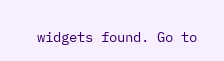widgets found. Go to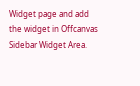Widget page and add the widget in Offcanvas Sidebar Widget Area.